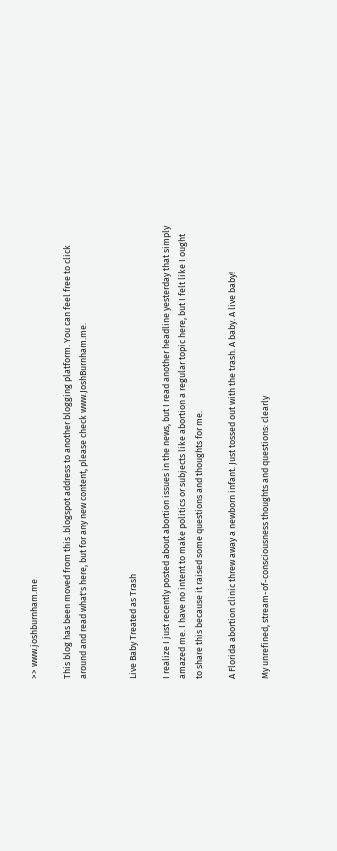>> www.joshburnham.me

This blog has been moved from this .blogspot address to another blogging platform. You can feel free to click around and read what's here, but for any new content, please check www.JoshBurnham.me.


Live Baby Treated as Trash

I realize I just recently posted about abortion issues in the news, but I read another headline yesterday that simply amazed me. I have no intent to make politics or subjects like abortion a regular topic here, but I felt like I ought to share this because it raised some questions and thoughts for me.

A Florida abortion clinic threw away a newborn infant. Just tossed out with the trash. A baby. A live baby!

My unrefined, stream-of-consciousness thoughts and questions: clearly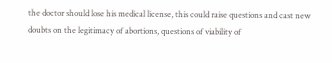the doctor should lose his medical license, this could raise questions and cast new doubts on the legitimacy of abortions, questions of viability of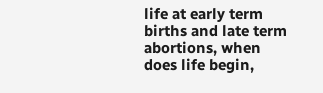life at early term births and late term abortions, when does life begin,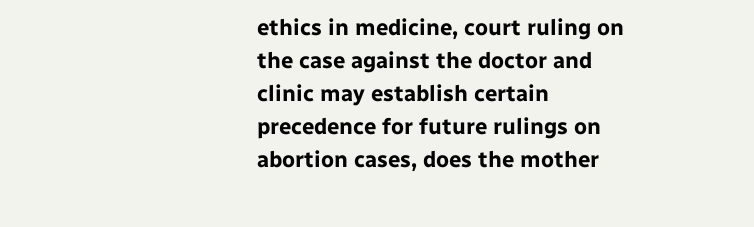ethics in medicine, court ruling on the case against the doctor and clinic may establish certain precedence for future rulings on abortion cases, does the mother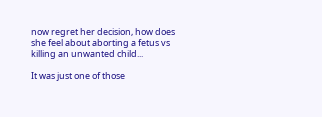now regret her decision, how does she feel about aborting a fetus vs killing an unwanted child...

It was just one of those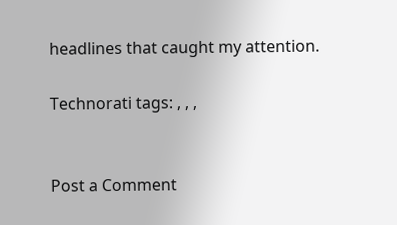headlines that caught my attention.

Technorati tags: , , ,


Post a Comment